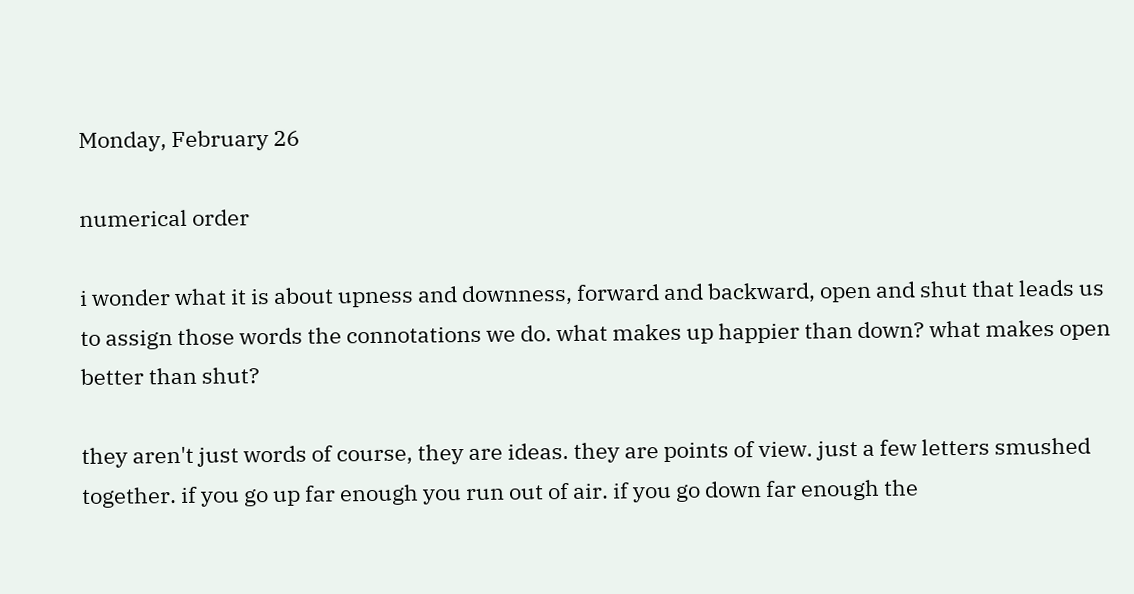Monday, February 26

numerical order

i wonder what it is about upness and downness, forward and backward, open and shut that leads us to assign those words the connotations we do. what makes up happier than down? what makes open better than shut?

they aren't just words of course, they are ideas. they are points of view. just a few letters smushed together. if you go up far enough you run out of air. if you go down far enough the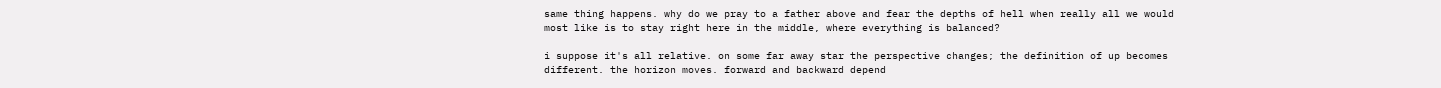same thing happens. why do we pray to a father above and fear the depths of hell when really all we would most like is to stay right here in the middle, where everything is balanced?

i suppose it's all relative. on some far away star the perspective changes; the definition of up becomes different. the horizon moves. forward and backward depend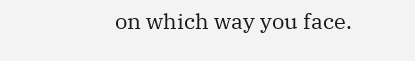on which way you face.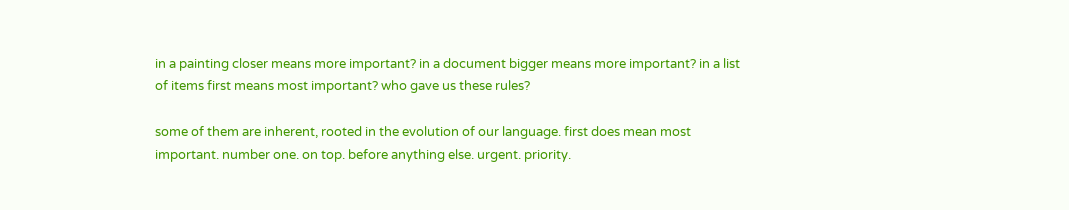in a painting closer means more important? in a document bigger means more important? in a list of items first means most important? who gave us these rules?

some of them are inherent, rooted in the evolution of our language. first does mean most important. number one. on top. before anything else. urgent. priority.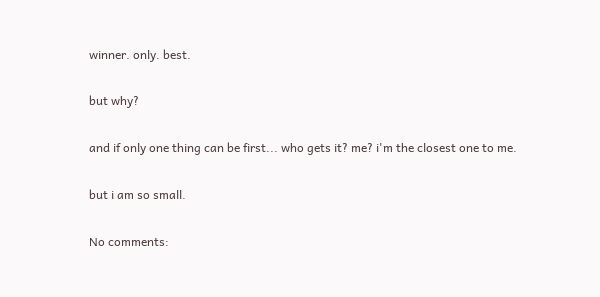winner. only. best.

but why?

and if only one thing can be first... who gets it? me? i'm the closest one to me.

but i am so small.

No comments: